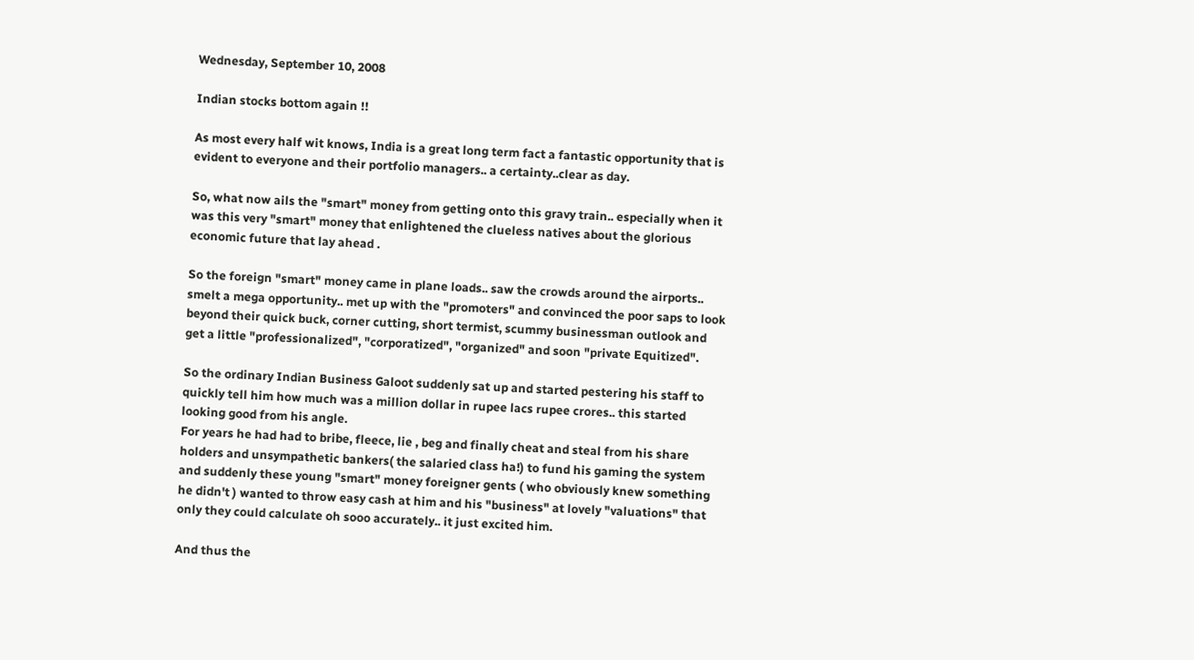Wednesday, September 10, 2008

Indian stocks bottom again !!

As most every half wit knows, India is a great long term fact a fantastic opportunity that is evident to everyone and their portfolio managers.. a certainty..clear as day.

So, what now ails the "smart" money from getting onto this gravy train.. especially when it was this very "smart" money that enlightened the clueless natives about the glorious economic future that lay ahead .

So the foreign "smart" money came in plane loads.. saw the crowds around the airports.. smelt a mega opportunity.. met up with the "promoters" and convinced the poor saps to look beyond their quick buck, corner cutting, short termist, scummy businessman outlook and get a little "professionalized", "corporatized", "organized" and soon "private Equitized".

So the ordinary Indian Business Galoot suddenly sat up and started pestering his staff to quickly tell him how much was a million dollar in rupee lacs rupee crores.. this started looking good from his angle.
For years he had had to bribe, fleece, lie , beg and finally cheat and steal from his share holders and unsympathetic bankers( the salaried class ha!) to fund his gaming the system and suddenly these young "smart" money foreigner gents ( who obviously knew something he didn't ) wanted to throw easy cash at him and his "business" at lovely "valuations" that only they could calculate oh sooo accurately.. it just excited him.

And thus the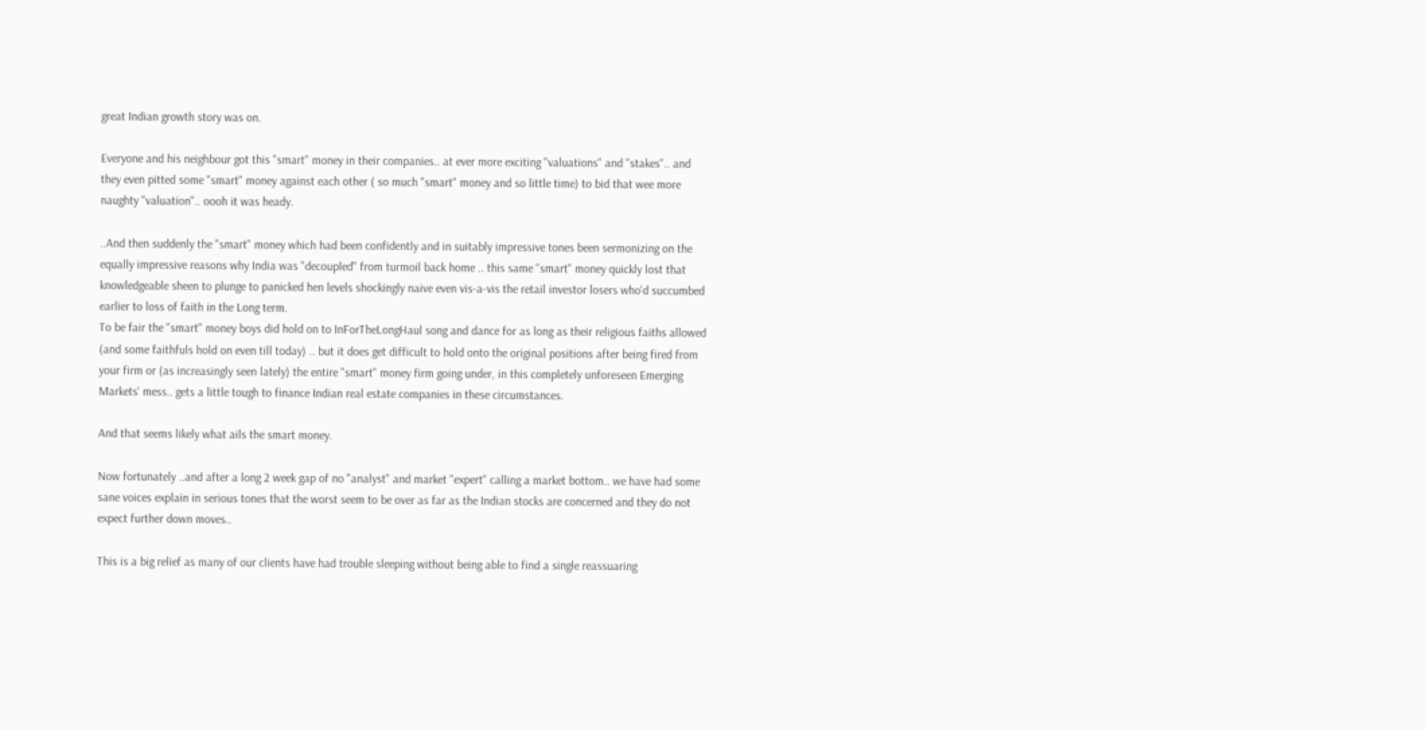great Indian growth story was on.

Everyone and his neighbour got this "smart" money in their companies.. at ever more exciting "valuations" and "stakes".. and they even pitted some "smart" money against each other ( so much "smart" money and so little time) to bid that wee more naughty "valuation".. oooh it was heady.

..And then suddenly the "smart" money which had been confidently and in suitably impressive tones been sermonizing on the equally impressive reasons why India was "decoupled" from turmoil back home .. this same "smart" money quickly lost that knowledgeable sheen to plunge to panicked hen levels shockingly naive even vis-a-vis the retail investor losers who'd succumbed earlier to loss of faith in the Long term.
To be fair the "smart" money boys did hold on to InForTheLongHaul song and dance for as long as their religious faiths allowed (and some faithfuls hold on even till today) .. but it does get difficult to hold onto the original positions after being fired from your firm or (as increasingly seen lately) the entire "smart" money firm going under, in this completely unforeseen Emerging Markets' mess.. gets a little tough to finance Indian real estate companies in these circumstances.

And that seems likely what ails the smart money.

Now fortunately ..and after a long 2 week gap of no "analyst" and market "expert" calling a market bottom.. we have had some sane voices explain in serious tones that the worst seem to be over as far as the Indian stocks are concerned and they do not expect further down moves..

This is a big relief as many of our clients have had trouble sleeping without being able to find a single reassuaring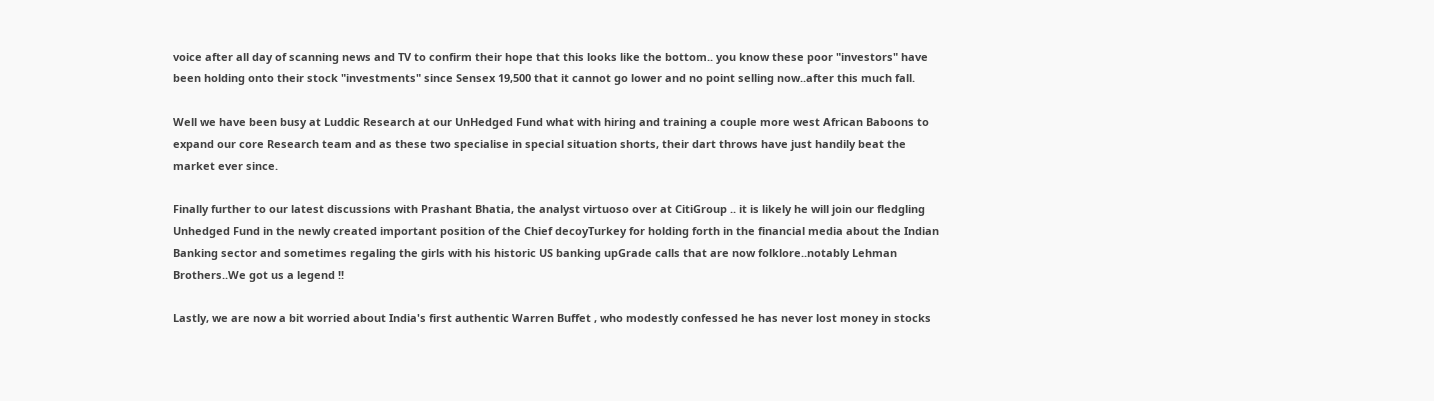voice after all day of scanning news and TV to confirm their hope that this looks like the bottom.. you know these poor "investors" have been holding onto their stock "investments" since Sensex 19,500 that it cannot go lower and no point selling now..after this much fall.

Well we have been busy at Luddic Research at our UnHedged Fund what with hiring and training a couple more west African Baboons to expand our core Research team and as these two specialise in special situation shorts, their dart throws have just handily beat the market ever since.

Finally further to our latest discussions with Prashant Bhatia, the analyst virtuoso over at CitiGroup .. it is likely he will join our fledgling Unhedged Fund in the newly created important position of the Chief decoyTurkey for holding forth in the financial media about the Indian Banking sector and sometimes regaling the girls with his historic US banking upGrade calls that are now folklore..notably Lehman Brothers..We got us a legend !!

Lastly, we are now a bit worried about India's first authentic Warren Buffet , who modestly confessed he has never lost money in stocks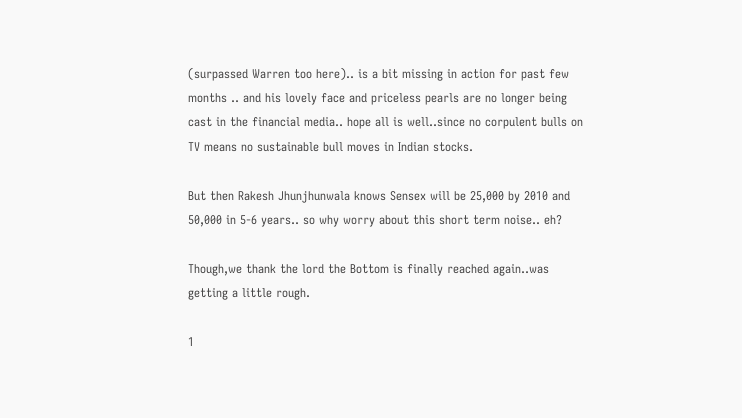(surpassed Warren too here).. is a bit missing in action for past few months .. and his lovely face and priceless pearls are no longer being cast in the financial media.. hope all is well..since no corpulent bulls on TV means no sustainable bull moves in Indian stocks.

But then Rakesh Jhunjhunwala knows Sensex will be 25,000 by 2010 and 50,000 in 5-6 years.. so why worry about this short term noise.. eh?

Though,we thank the lord the Bottom is finally reached again..was getting a little rough.

1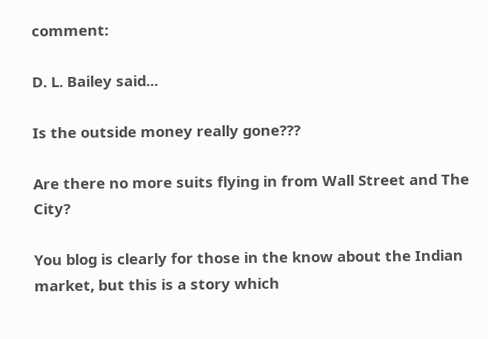comment:

D. L. Bailey said...

Is the outside money really gone???

Are there no more suits flying in from Wall Street and The City?

You blog is clearly for those in the know about the Indian market, but this is a story which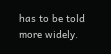has to be told more widely.